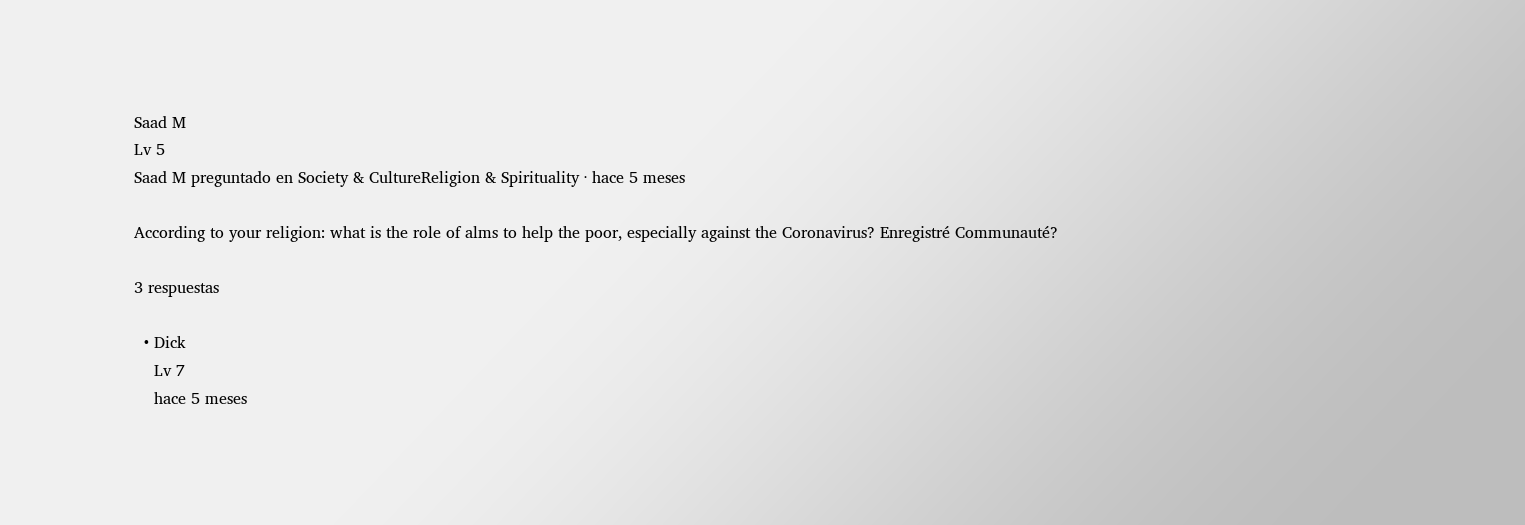Saad M
Lv 5
Saad M preguntado en Society & CultureReligion & Spirituality · hace 5 meses

According to your religion: what is the role of alms to help the poor, especially against the Coronavirus? Enregistré Communauté?

3 respuestas

  • Dick
    Lv 7
    hace 5 meses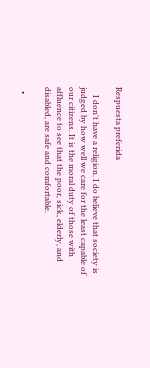Respuesta preferida

    I don't have a religion. I do believe that society is judged by how well we care for the least capable of our citizens. It is the moral duty of those with affluence to see that the poor, sick, elderly, and disabled, are safe and comfortable.

  •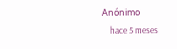Anónimo
    hace 5 meses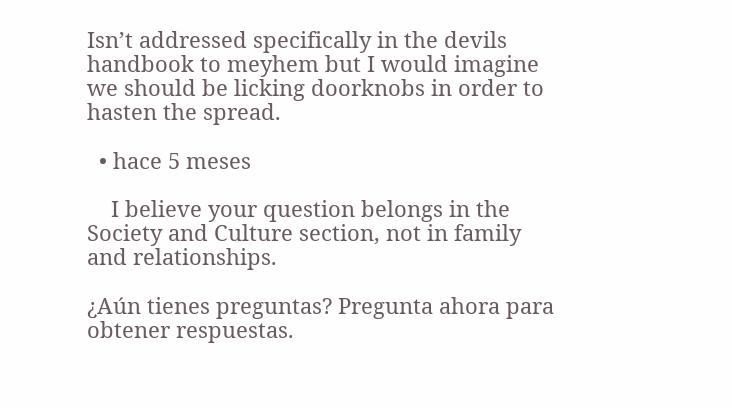Isn’t addressed specifically in the devils handbook to meyhem but I would imagine we should be licking doorknobs in order to hasten the spread.

  • hace 5 meses

    I believe your question belongs in the Society and Culture section, not in family and relationships.

¿Aún tienes preguntas? Pregunta ahora para obtener respuestas.